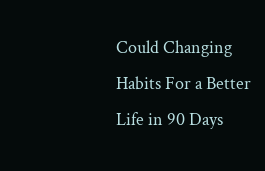Could Changing Habits For a Better Life in 90 Days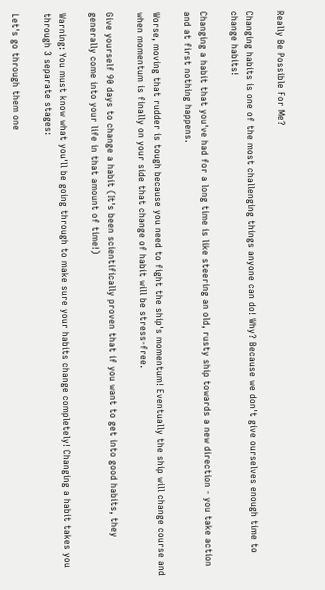Really Be Possible For Me?

Changing habits is one of the most challenging things anyone can do! Why? Because we don't give ourselves enough time to change habits!

Changing a habit that you've had for a long time is like steering an old, rusty ship towards a new direction - you take action and at first nothing happens.

Worse, moving that rudder is tough because you need to fight the ship's momentum! Eventually the ship will change course and when momentum is finally on your side that change of habit will be stress-free.

Give yourself 90 days to change a habit (It's been scientifically proven that if you want to get into good habits, they generally come into your life in that amount of time!)

Warning: You must know what you'll be going through to make sure your habits change completely! Changing a habit takes you through 3 separate stages:

Let's go through them one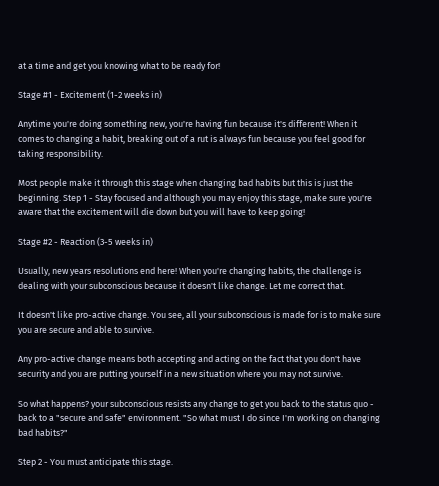at a time and get you knowing what to be ready for!

Stage #1 - Excitement (1-2 weeks in)

Anytime you're doing something new, you're having fun because it's different! When it comes to changing a habit, breaking out of a rut is always fun because you feel good for taking responsibility.

Most people make it through this stage when changing bad habits but this is just the beginning. Step 1 - Stay focused and although you may enjoy this stage, make sure you're aware that the excitement will die down but you will have to keep going!

Stage #2 - Reaction (3-5 weeks in)

Usually, new years resolutions end here! When you're changing habits, the challenge is dealing with your subconscious because it doesn't like change. Let me correct that.

It doesn't like pro-active change. You see, all your subconscious is made for is to make sure you are secure and able to survive.

Any pro-active change means both accepting and acting on the fact that you don't have security and you are putting yourself in a new situation where you may not survive.

So what happens? your subconscious resists any change to get you back to the status quo - back to a "secure and safe" environment. "So what must I do since I'm working on changing bad habits?"

Step 2 - You must anticipate this stage.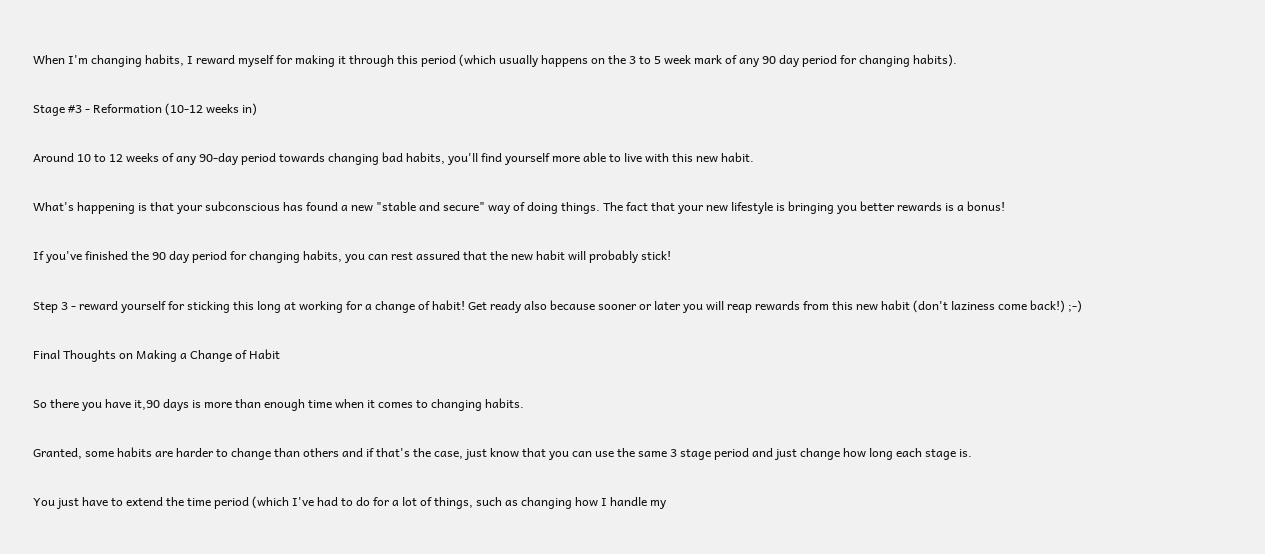When I'm changing habits, I reward myself for making it through this period (which usually happens on the 3 to 5 week mark of any 90 day period for changing habits).

Stage #3 - Reformation (10-12 weeks in)

Around 10 to 12 weeks of any 90-day period towards changing bad habits, you'll find yourself more able to live with this new habit.

What's happening is that your subconscious has found a new "stable and secure" way of doing things. The fact that your new lifestyle is bringing you better rewards is a bonus!

If you've finished the 90 day period for changing habits, you can rest assured that the new habit will probably stick!

Step 3 - reward yourself for sticking this long at working for a change of habit! Get ready also because sooner or later you will reap rewards from this new habit (don't laziness come back!) ;-)

Final Thoughts on Making a Change of Habit

So there you have it,90 days is more than enough time when it comes to changing habits.

Granted, some habits are harder to change than others and if that's the case, just know that you can use the same 3 stage period and just change how long each stage is.

You just have to extend the time period (which I've had to do for a lot of things, such as changing how I handle my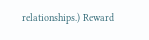relationships.) Reward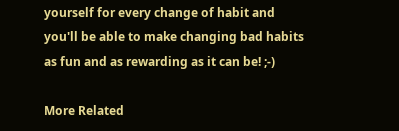yourself for every change of habit and you'll be able to make changing bad habits as fun and as rewarding as it can be! ;-)

More Related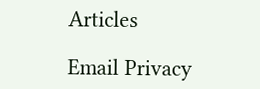Articles

Email Privacy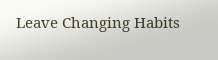Leave Changing Habits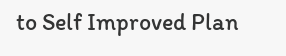to Self Improved Plan